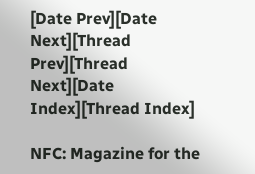[Date Prev][Date Next][Thread Prev][Thread Next][Date Index][Thread Index]

NFC: Magazine for the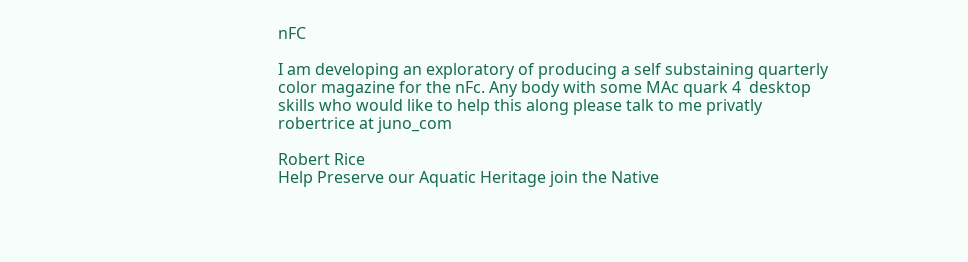nFC

I am developing an exploratory of producing a self substaining quarterly
color magazine for the nFc. Any body with some MAc quark 4  desktop
skills who would like to help this along please talk to me privatly
robertrice at juno_com

Robert Rice
Help Preserve our Aquatic Heritage join the Native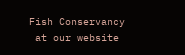Fish Conservancy
 at our website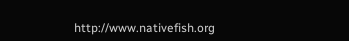http://www.nativefish.org